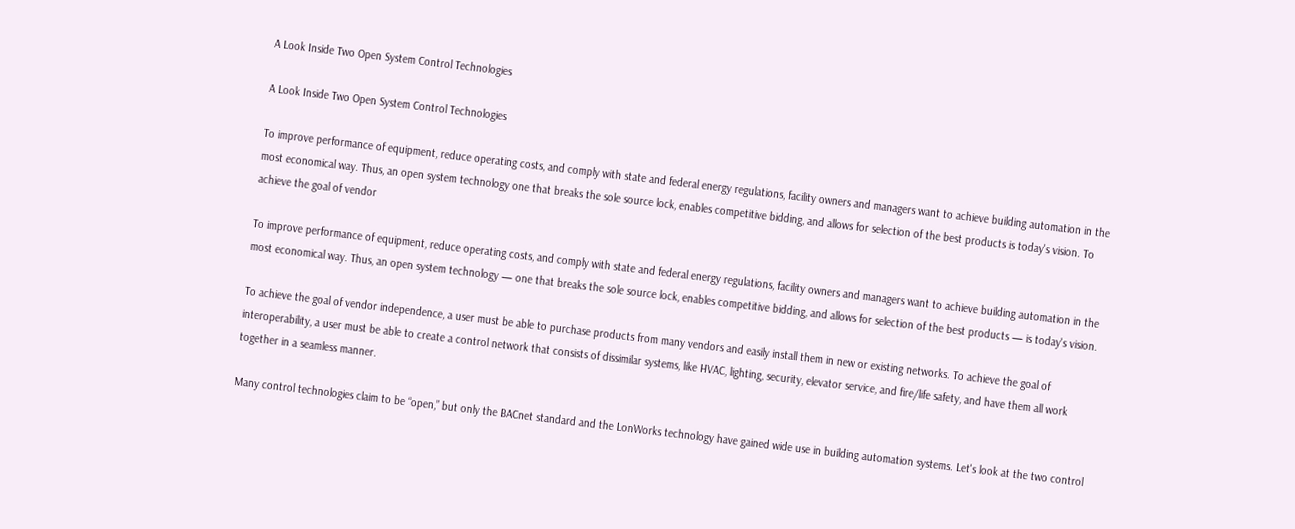A Look Inside Two Open System Control Technologies

A Look Inside Two Open System Control Technologies

To improve performance of equipment, reduce operating costs, and comply with state and federal energy regulations, facility owners and managers want to achieve building automation in the most economical way. Thus, an open system technology one that breaks the sole source lock, enables competitive bidding, and allows for selection of the best products is today's vision. To achieve the goal of vendor

To improve performance of equipment, reduce operating costs, and comply with state and federal energy regulations, facility owners and managers want to achieve building automation in the most economical way. Thus, an open system technology — one that breaks the sole source lock, enables competitive bidding, and allows for selection of the best products — is today's vision.

To achieve the goal of vendor independence, a user must be able to purchase products from many vendors and easily install them in new or existing networks. To achieve the goal of interoperability, a user must be able to create a control network that consists of dissimilar systems, like HVAC, lighting, security, elevator service, and fire/life safety, and have them all work together in a seamless manner.

Many control technologies claim to be “open,” but only the BACnet standard and the LonWorks technology have gained wide use in building automation systems. Let's look at the two control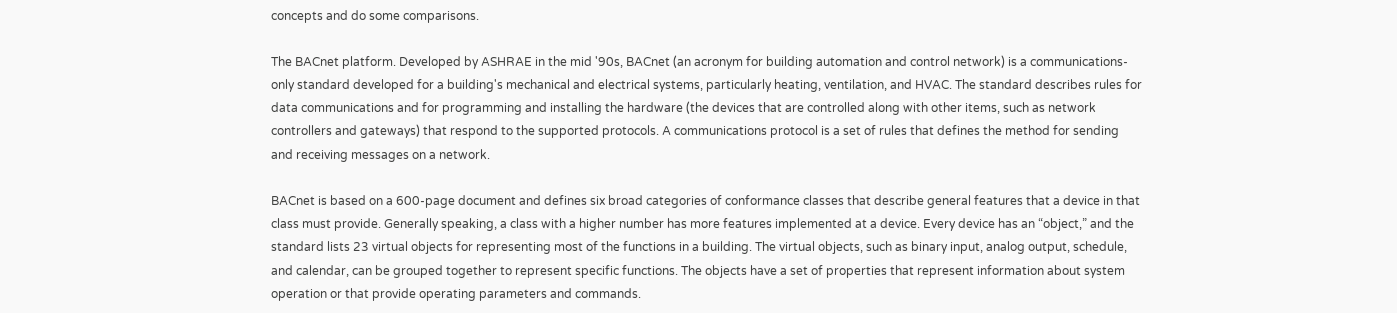concepts and do some comparisons.

The BACnet platform. Developed by ASHRAE in the mid '90s, BACnet (an acronym for building automation and control network) is a communications-only standard developed for a building's mechanical and electrical systems, particularly heating, ventilation, and HVAC. The standard describes rules for data communications and for programming and installing the hardware (the devices that are controlled along with other items, such as network controllers and gateways) that respond to the supported protocols. A communications protocol is a set of rules that defines the method for sending and receiving messages on a network.

BACnet is based on a 600-page document and defines six broad categories of conformance classes that describe general features that a device in that class must provide. Generally speaking, a class with a higher number has more features implemented at a device. Every device has an “object,” and the standard lists 23 virtual objects for representing most of the functions in a building. The virtual objects, such as binary input, analog output, schedule, and calendar, can be grouped together to represent specific functions. The objects have a set of properties that represent information about system operation or that provide operating parameters and commands.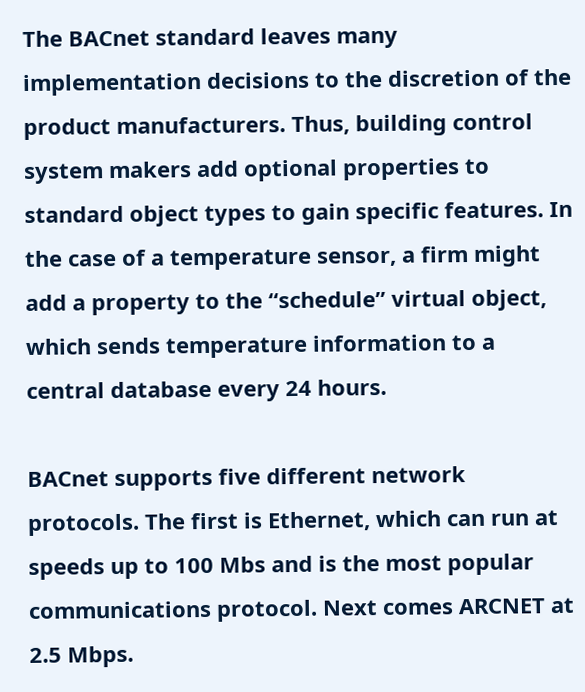The BACnet standard leaves many implementation decisions to the discretion of the product manufacturers. Thus, building control system makers add optional properties to standard object types to gain specific features. In the case of a temperature sensor, a firm might add a property to the “schedule” virtual object, which sends temperature information to a central database every 24 hours.

BACnet supports five different network protocols. The first is Ethernet, which can run at speeds up to 100 Mbs and is the most popular communications protocol. Next comes ARCNET at 2.5 Mbps.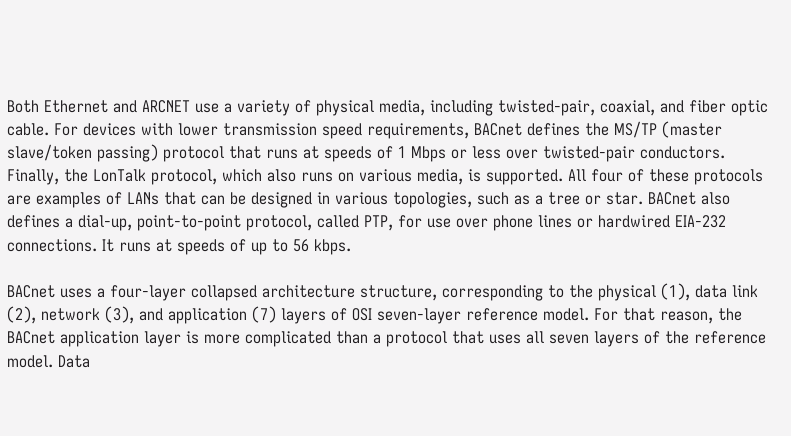Both Ethernet and ARCNET use a variety of physical media, including twisted-pair, coaxial, and fiber optic cable. For devices with lower transmission speed requirements, BACnet defines the MS/TP (master slave/token passing) protocol that runs at speeds of 1 Mbps or less over twisted-pair conductors. Finally, the LonTalk protocol, which also runs on various media, is supported. All four of these protocols are examples of LANs that can be designed in various topologies, such as a tree or star. BACnet also defines a dial-up, point-to-point protocol, called PTP, for use over phone lines or hardwired EIA-232 connections. It runs at speeds of up to 56 kbps.

BACnet uses a four-layer collapsed architecture structure, corresponding to the physical (1), data link (2), network (3), and application (7) layers of OSI seven-layer reference model. For that reason, the BACnet application layer is more complicated than a protocol that uses all seven layers of the reference model. Data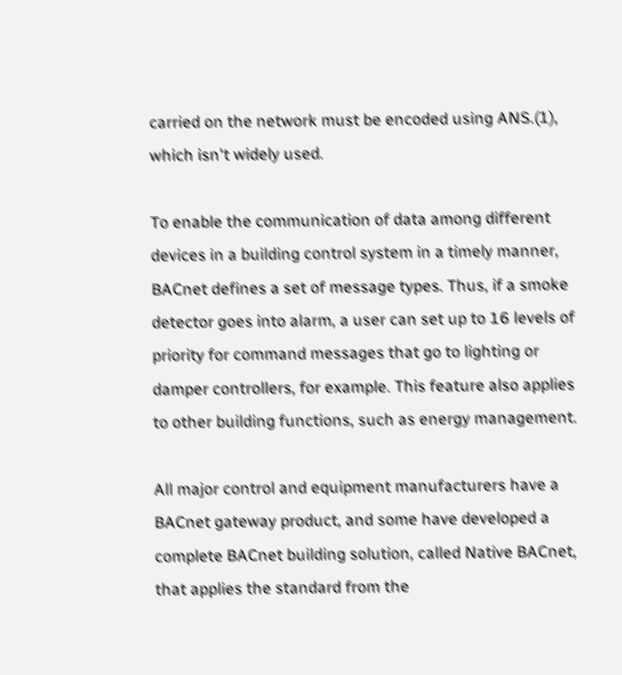carried on the network must be encoded using ANS.(1), which isn't widely used.

To enable the communication of data among different devices in a building control system in a timely manner, BACnet defines a set of message types. Thus, if a smoke detector goes into alarm, a user can set up to 16 levels of priority for command messages that go to lighting or damper controllers, for example. This feature also applies to other building functions, such as energy management.

All major control and equipment manufacturers have a BACnet gateway product, and some have developed a complete BACnet building solution, called Native BACnet, that applies the standard from the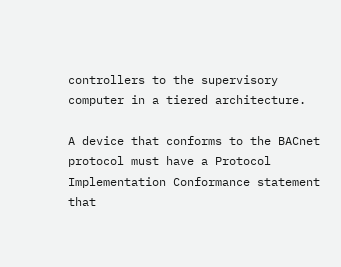controllers to the supervisory computer in a tiered architecture.

A device that conforms to the BACnet protocol must have a Protocol Implementation Conformance statement that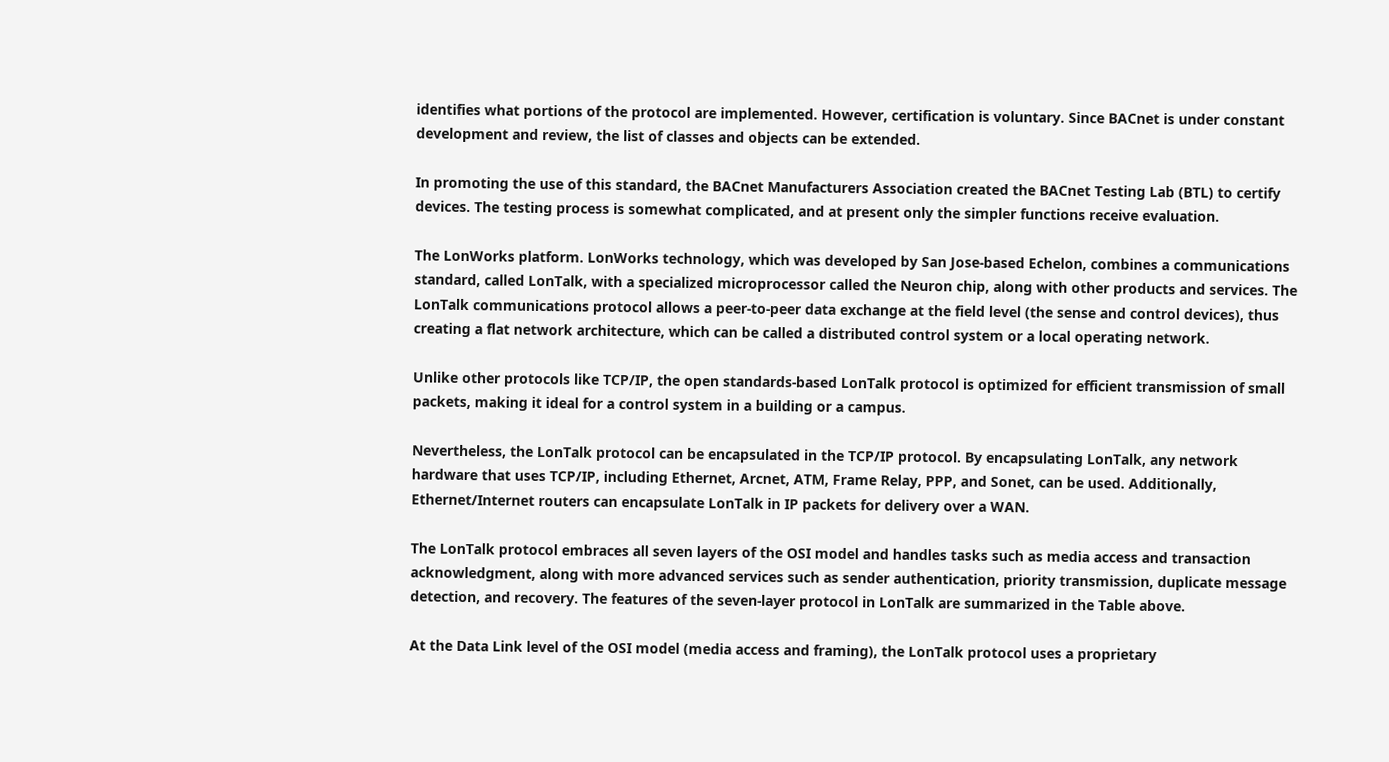identifies what portions of the protocol are implemented. However, certification is voluntary. Since BACnet is under constant development and review, the list of classes and objects can be extended.

In promoting the use of this standard, the BACnet Manufacturers Association created the BACnet Testing Lab (BTL) to certify devices. The testing process is somewhat complicated, and at present only the simpler functions receive evaluation.

The LonWorks platform. LonWorks technology, which was developed by San Jose-based Echelon, combines a communications standard, called LonTalk, with a specialized microprocessor called the Neuron chip, along with other products and services. The LonTalk communications protocol allows a peer-to-peer data exchange at the field level (the sense and control devices), thus creating a flat network architecture, which can be called a distributed control system or a local operating network.

Unlike other protocols like TCP/IP, the open standards-based LonTalk protocol is optimized for efficient transmission of small packets, making it ideal for a control system in a building or a campus.

Nevertheless, the LonTalk protocol can be encapsulated in the TCP/IP protocol. By encapsulating LonTalk, any network hardware that uses TCP/IP, including Ethernet, Arcnet, ATM, Frame Relay, PPP, and Sonet, can be used. Additionally, Ethernet/Internet routers can encapsulate LonTalk in IP packets for delivery over a WAN.

The LonTalk protocol embraces all seven layers of the OSI model and handles tasks such as media access and transaction acknowledgment, along with more advanced services such as sender authentication, priority transmission, duplicate message detection, and recovery. The features of the seven-layer protocol in LonTalk are summarized in the Table above.

At the Data Link level of the OSI model (media access and framing), the LonTalk protocol uses a proprietary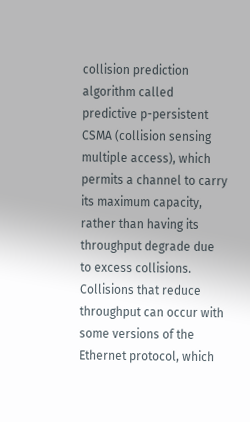collision prediction algorithm called predictive p-persistent CSMA (collision sensing multiple access), which permits a channel to carry its maximum capacity, rather than having its throughput degrade due to excess collisions. Collisions that reduce throughput can occur with some versions of the Ethernet protocol, which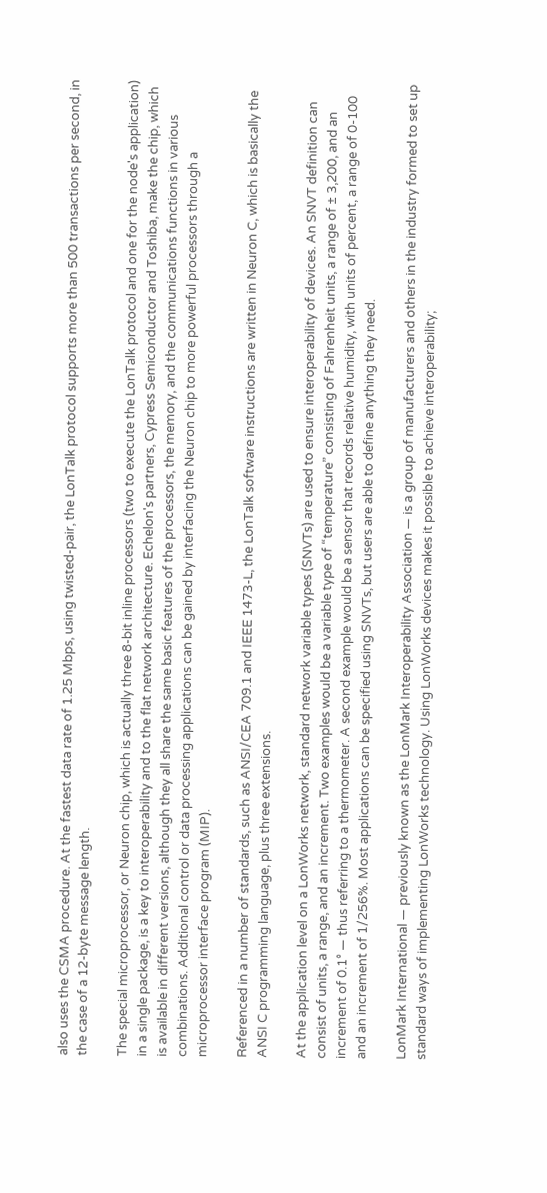also uses the CSMA procedure. At the fastest data rate of 1.25 Mbps, using twisted-pair, the LonTalk protocol supports more than 500 transactions per second, in the case of a 12-byte message length.

The special microprocessor, or Neuron chip, which is actually three 8-bit inline processors (two to execute the LonTalk protocol and one for the node's application) in a single package, is a key to interoperability and to the flat network architecture. Echelon's partners, Cypress Semiconductor and Toshiba, make the chip, which is available in different versions, although they all share the same basic features of the processors, the memory, and the communications functions in various combinations. Additional control or data processing applications can be gained by interfacing the Neuron chip to more powerful processors through a microprocessor interface program (MIP).

Referenced in a number of standards, such as ANSI/CEA 709.1 and IEEE 1473-L, the LonTalk software instructions are written in Neuron C, which is basically the ANSI C programming language, plus three extensions.

At the application level on a LonWorks network, standard network variable types (SNVTs) are used to ensure interoperability of devices. An SNVT definition can consist of units, a range, and an increment. Two examples would be a variable type of “temperature” consisting of Fahrenheit units, a range of ± 3,200, and an increment of 0.1° — thus referring to a thermometer. A second example would be a sensor that records relative humidity, with units of percent, a range of 0-100 and an increment of 1/256%. Most applications can be specified using SNVTs, but users are able to define anything they need.

LonMark International — previously known as the LonMark Interoperability Association — is a group of manufacturers and others in the industry formed to set up standard ways of implementing LonWorks technology. Using LonWorks devices makes it possible to achieve interoperability;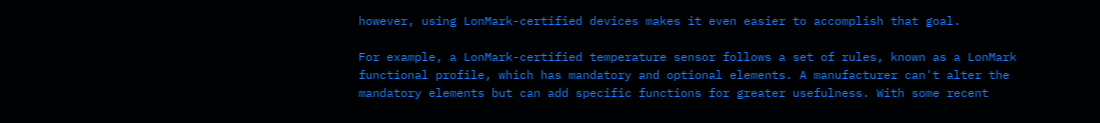however, using LonMark-certified devices makes it even easier to accomplish that goal.

For example, a LonMark-certified temperature sensor follows a set of rules, known as a LonMark functional profile, which has mandatory and optional elements. A manufacturer can't alter the mandatory elements but can add specific functions for greater usefulness. With some recent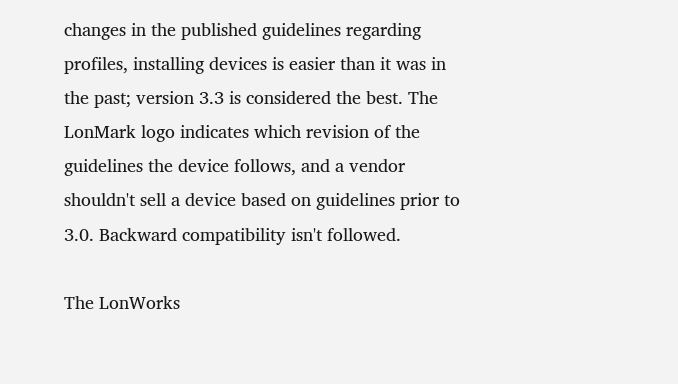changes in the published guidelines regarding profiles, installing devices is easier than it was in the past; version 3.3 is considered the best. The LonMark logo indicates which revision of the guidelines the device follows, and a vendor shouldn't sell a device based on guidelines prior to 3.0. Backward compatibility isn't followed.

The LonWorks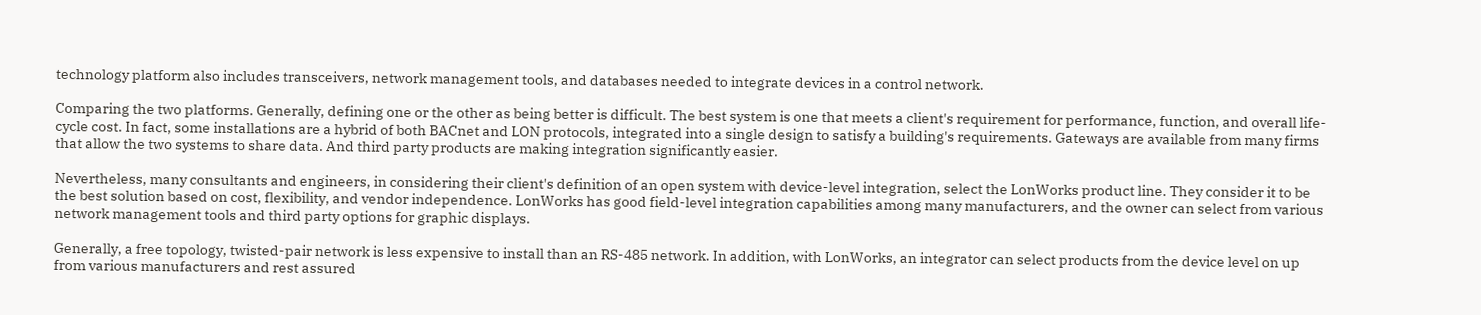technology platform also includes transceivers, network management tools, and databases needed to integrate devices in a control network.

Comparing the two platforms. Generally, defining one or the other as being better is difficult. The best system is one that meets a client's requirement for performance, function, and overall life-cycle cost. In fact, some installations are a hybrid of both BACnet and LON protocols, integrated into a single design to satisfy a building's requirements. Gateways are available from many firms that allow the two systems to share data. And third party products are making integration significantly easier.

Nevertheless, many consultants and engineers, in considering their client's definition of an open system with device-level integration, select the LonWorks product line. They consider it to be the best solution based on cost, flexibility, and vendor independence. LonWorks has good field-level integration capabilities among many manufacturers, and the owner can select from various network management tools and third party options for graphic displays.

Generally, a free topology, twisted-pair network is less expensive to install than an RS-485 network. In addition, with LonWorks, an integrator can select products from the device level on up from various manufacturers and rest assured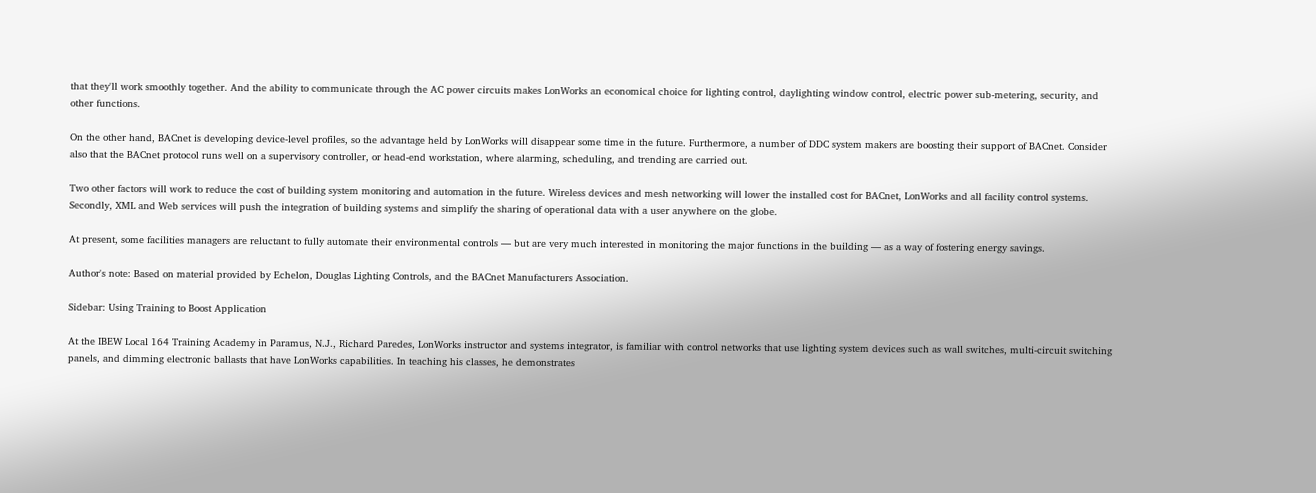that they'll work smoothly together. And the ability to communicate through the AC power circuits makes LonWorks an economical choice for lighting control, daylighting window control, electric power sub-metering, security, and other functions.

On the other hand, BACnet is developing device-level profiles, so the advantage held by LonWorks will disappear some time in the future. Furthermore, a number of DDC system makers are boosting their support of BACnet. Consider also that the BACnet protocol runs well on a supervisory controller, or head-end workstation, where alarming, scheduling, and trending are carried out.

Two other factors will work to reduce the cost of building system monitoring and automation in the future. Wireless devices and mesh networking will lower the installed cost for BACnet, LonWorks and all facility control systems. Secondly, XML and Web services will push the integration of building systems and simplify the sharing of operational data with a user anywhere on the globe.

At present, some facilities managers are reluctant to fully automate their environmental controls — but are very much interested in monitoring the major functions in the building — as a way of fostering energy savings.

Author's note: Based on material provided by Echelon, Douglas Lighting Controls, and the BACnet Manufacturers Association.

Sidebar: Using Training to Boost Application

At the IBEW Local 164 Training Academy in Paramus, N.J., Richard Paredes, LonWorks instructor and systems integrator, is familiar with control networks that use lighting system devices such as wall switches, multi-circuit switching panels, and dimming electronic ballasts that have LonWorks capabilities. In teaching his classes, he demonstrates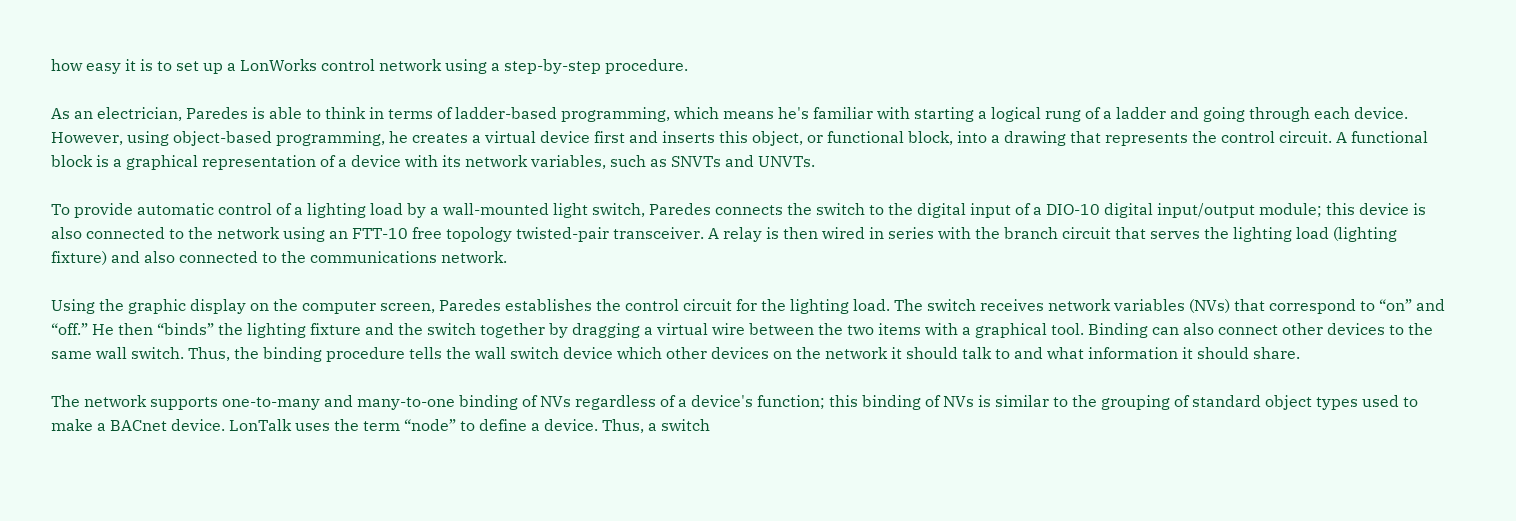how easy it is to set up a LonWorks control network using a step-by-step procedure.

As an electrician, Paredes is able to think in terms of ladder-based programming, which means he's familiar with starting a logical rung of a ladder and going through each device. However, using object-based programming, he creates a virtual device first and inserts this object, or functional block, into a drawing that represents the control circuit. A functional block is a graphical representation of a device with its network variables, such as SNVTs and UNVTs.

To provide automatic control of a lighting load by a wall-mounted light switch, Paredes connects the switch to the digital input of a DIO-10 digital input/output module; this device is also connected to the network using an FTT-10 free topology twisted-pair transceiver. A relay is then wired in series with the branch circuit that serves the lighting load (lighting fixture) and also connected to the communications network.

Using the graphic display on the computer screen, Paredes establishes the control circuit for the lighting load. The switch receives network variables (NVs) that correspond to “on” and “off.” He then “binds” the lighting fixture and the switch together by dragging a virtual wire between the two items with a graphical tool. Binding can also connect other devices to the same wall switch. Thus, the binding procedure tells the wall switch device which other devices on the network it should talk to and what information it should share.

The network supports one-to-many and many-to-one binding of NVs regardless of a device's function; this binding of NVs is similar to the grouping of standard object types used to make a BACnet device. LonTalk uses the term “node” to define a device. Thus, a switch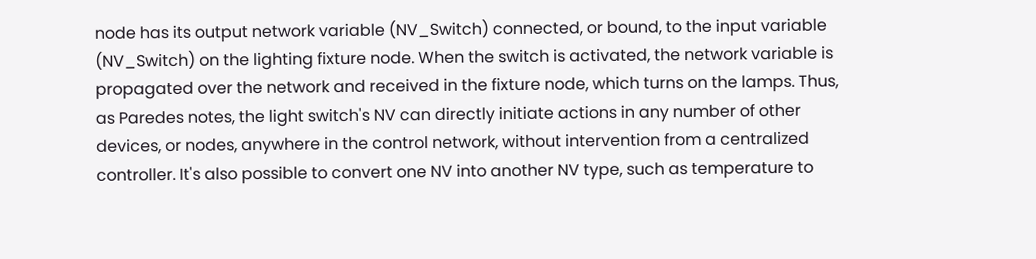node has its output network variable (NV_Switch) connected, or bound, to the input variable (NV_Switch) on the lighting fixture node. When the switch is activated, the network variable is propagated over the network and received in the fixture node, which turns on the lamps. Thus, as Paredes notes, the light switch's NV can directly initiate actions in any number of other devices, or nodes, anywhere in the control network, without intervention from a centralized controller. It's also possible to convert one NV into another NV type, such as temperature to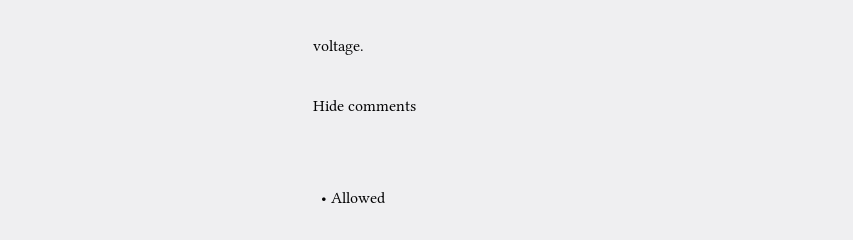voltage.

Hide comments


  • Allowed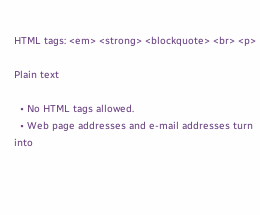HTML tags: <em> <strong> <blockquote> <br> <p>

Plain text

  • No HTML tags allowed.
  • Web page addresses and e-mail addresses turn into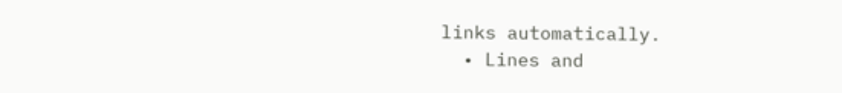links automatically.
  • Lines and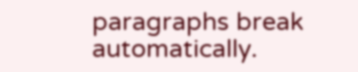paragraphs break automatically.